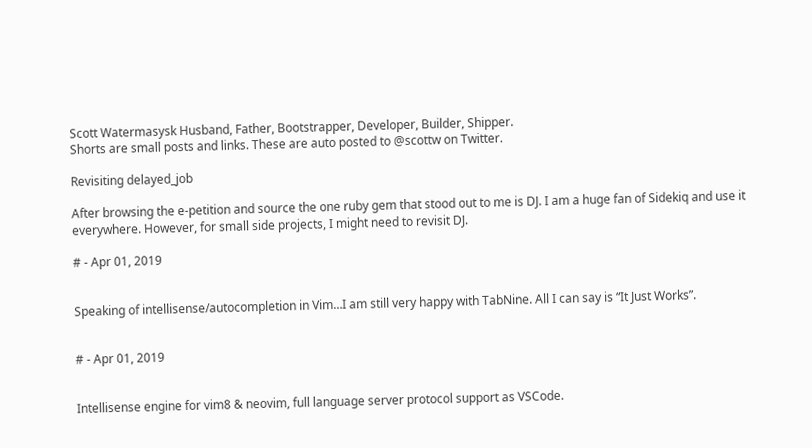Scott Watermasysk Husband, Father, Bootstrapper, Developer, Builder, Shipper.
Shorts are small posts and links. These are auto posted to @scottw on Twitter.

Revisiting delayed_job

After browsing the e-petition and source the one ruby gem that stood out to me is DJ. I am a huge fan of Sidekiq and use it everywhere. However, for small side projects, I might need to revisit DJ.

# - Apr 01, 2019


Speaking of intellisense/autocompletion in Vim…I am still very happy with TabNine. All I can say is “It Just Works”.


# - Apr 01, 2019


Intellisense engine for vim8 & neovim, full language server protocol support as VSCode.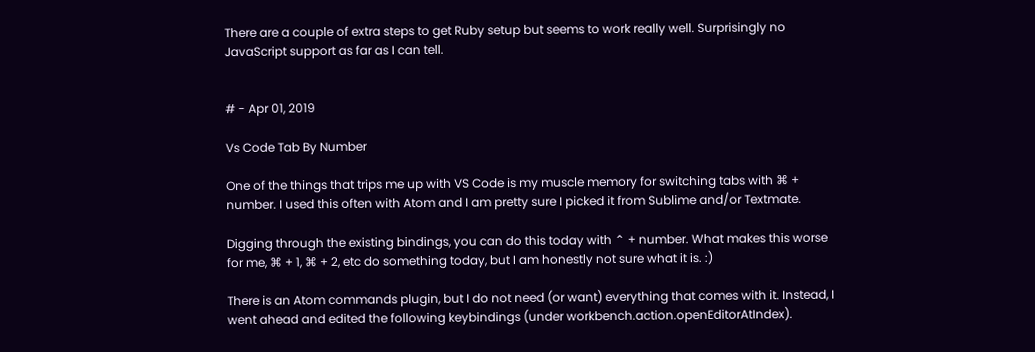There are a couple of extra steps to get Ruby setup but seems to work really well. Surprisingly no JavaScript support as far as I can tell.


# - Apr 01, 2019

Vs Code Tab By Number

One of the things that trips me up with VS Code is my muscle memory for switching tabs with ⌘ + number. I used this often with Atom and I am pretty sure I picked it from Sublime and/or Textmate.

Digging through the existing bindings, you can do this today with ⌃ + number. What makes this worse for me, ⌘ + 1, ⌘ + 2, etc do something today, but I am honestly not sure what it is. :)

There is an Atom commands plugin, but I do not need (or want) everything that comes with it. Instead, I went ahead and edited the following keybindings (under workbench.action.openEditorAtIndex).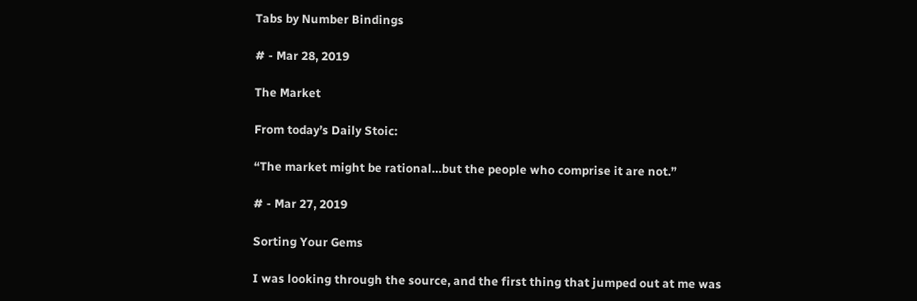Tabs by Number Bindings

# - Mar 28, 2019

The Market

From today’s Daily Stoic:

“The market might be rational…but the people who comprise it are not.”

# - Mar 27, 2019

Sorting Your Gems

I was looking through the source, and the first thing that jumped out at me was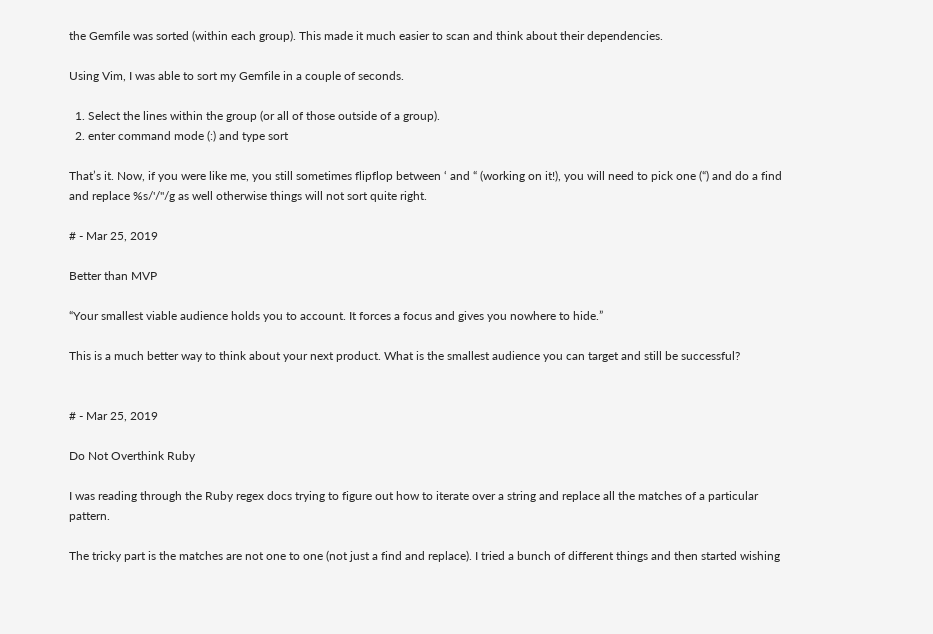the Gemfile was sorted (within each group). This made it much easier to scan and think about their dependencies.

Using Vim, I was able to sort my Gemfile in a couple of seconds.

  1. Select the lines within the group (or all of those outside of a group).
  2. enter command mode (:) and type sort

That’s it. Now, if you were like me, you still sometimes flipflop between ‘ and “ (working on it!), you will need to pick one (“) and do a find and replace %s/'/"/g as well otherwise things will not sort quite right.

# - Mar 25, 2019

Better than MVP

“Your smallest viable audience holds you to account. It forces a focus and gives you nowhere to hide.”

This is a much better way to think about your next product. What is the smallest audience you can target and still be successful?


# - Mar 25, 2019

Do Not Overthink Ruby

I was reading through the Ruby regex docs trying to figure out how to iterate over a string and replace all the matches of a particular pattern.

The tricky part is the matches are not one to one (not just a find and replace). I tried a bunch of different things and then started wishing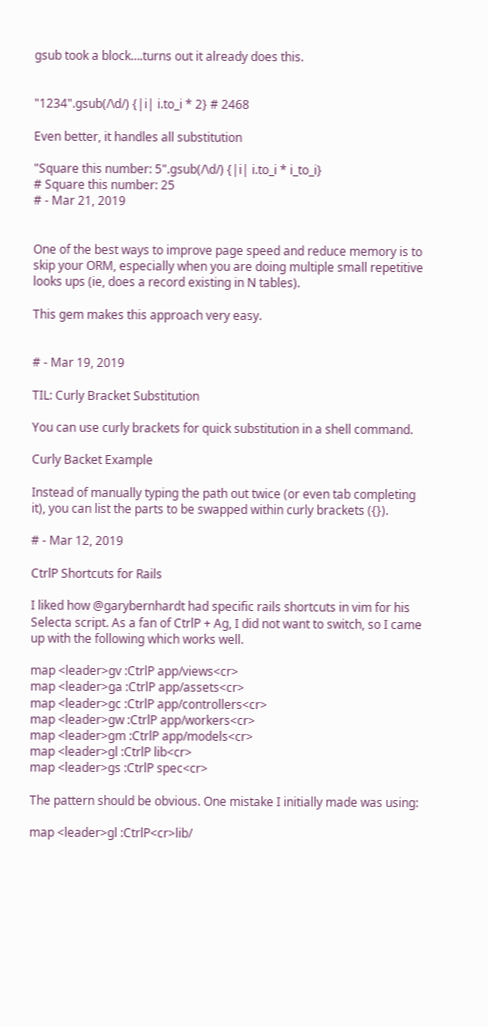gsub took a block….turns out it already does this.


"1234".gsub(/\d/) {|i| i.to_i * 2} # 2468

Even better, it handles all substitution

"Square this number: 5".gsub(/\d/) {|i| i.to_i * i_to_i}
# Square this number: 25
# - Mar 21, 2019


One of the best ways to improve page speed and reduce memory is to skip your ORM, especially when you are doing multiple small repetitive looks ups (ie, does a record existing in N tables).

This gem makes this approach very easy.


# - Mar 19, 2019

TIL: Curly Bracket Substitution

You can use curly brackets for quick substitution in a shell command.

Curly Backet Example

Instead of manually typing the path out twice (or even tab completing it), you can list the parts to be swapped within curly brackets ({}).

# - Mar 12, 2019

CtrlP Shortcuts for Rails

I liked how @garybernhardt had specific rails shortcuts in vim for his Selecta script. As a fan of CtrlP + Ag, I did not want to switch, so I came up with the following which works well.

map <leader>gv :CtrlP app/views<cr>
map <leader>ga :CtrlP app/assets<cr>
map <leader>gc :CtrlP app/controllers<cr>
map <leader>gw :CtrlP app/workers<cr>
map <leader>gm :CtrlP app/models<cr>
map <leader>gl :CtrlP lib<cr>
map <leader>gs :CtrlP spec<cr>

The pattern should be obvious. One mistake I initially made was using:

map <leader>gl :CtrlP<cr>lib/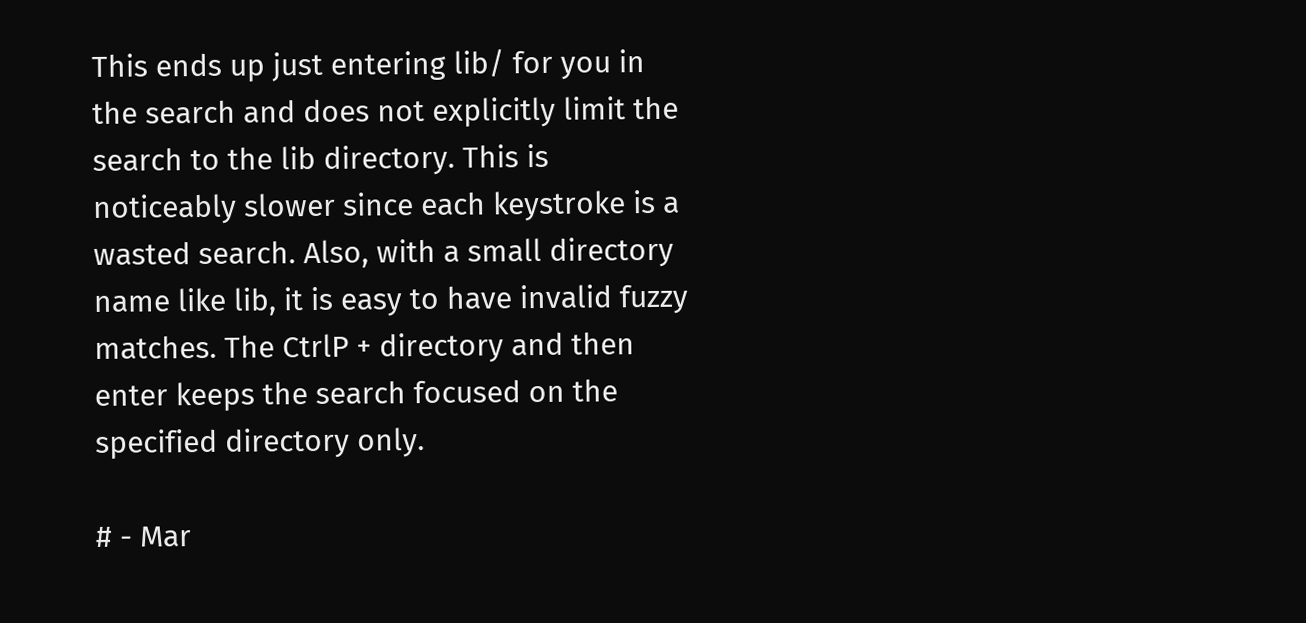This ends up just entering lib/ for you in the search and does not explicitly limit the search to the lib directory. This is noticeably slower since each keystroke is a wasted search. Also, with a small directory name like lib, it is easy to have invalid fuzzy matches. The CtrlP + directory and then enter keeps the search focused on the specified directory only.

# - Mar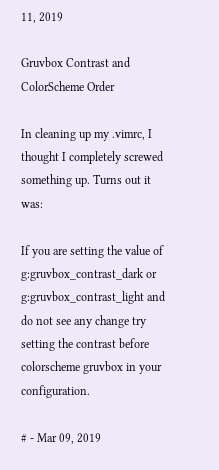11, 2019

Gruvbox Contrast and ColorScheme Order

In cleaning up my .vimrc, I thought I completely screwed something up. Turns out it was:

If you are setting the value of g:gruvbox_contrast_dark or g:gruvbox_contrast_light and do not see any change try setting the contrast before colorscheme gruvbox in your configuration.

# - Mar 09, 2019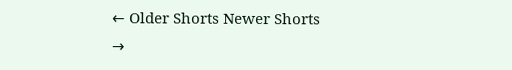← Older Shorts Newer Shorts →